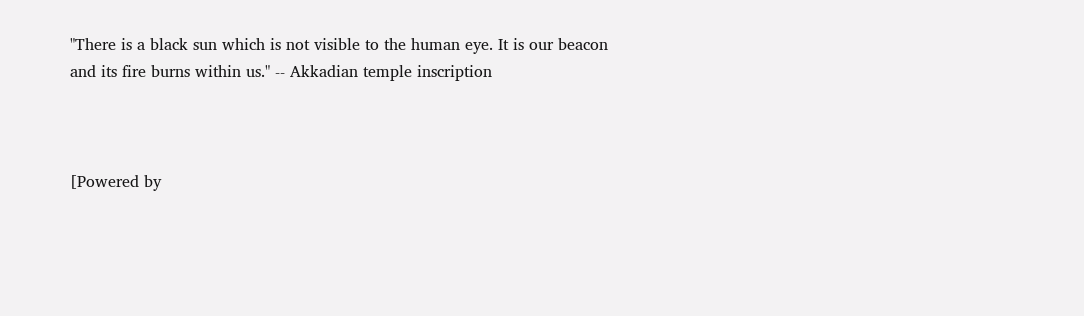"There is a black sun which is not visible to the human eye. It is our beacon and its fire burns within us." -- Akkadian temple inscription



[Powered by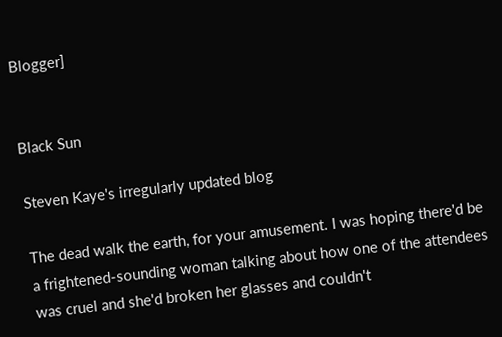Blogger]


Black Sun

Steven Kaye's irregularly updated blog

The dead walk the earth, for your amusement. I was hoping there'd be a frightened-sounding woman talking about how one of the attendees was cruel and she'd broken her glasses and couldn't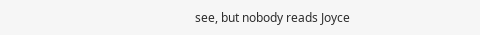see, but nobody reads Joyce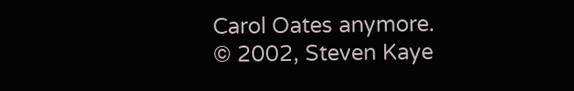Carol Oates anymore.
© 2002, Steven Kaye